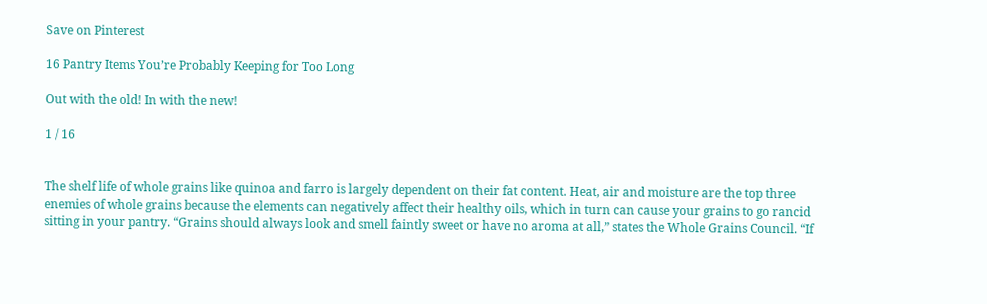Save on Pinterest

16 Pantry Items You’re Probably Keeping for Too Long

Out with the old! In with the new!

1 / 16


The shelf life of whole grains like quinoa and farro is largely dependent on their fat content. Heat, air and moisture are the top three enemies of whole grains because the elements can negatively affect their healthy oils, which in turn can cause your grains to go rancid sitting in your pantry. “Grains should always look and smell faintly sweet or have no aroma at all,” states the Whole Grains Council. “If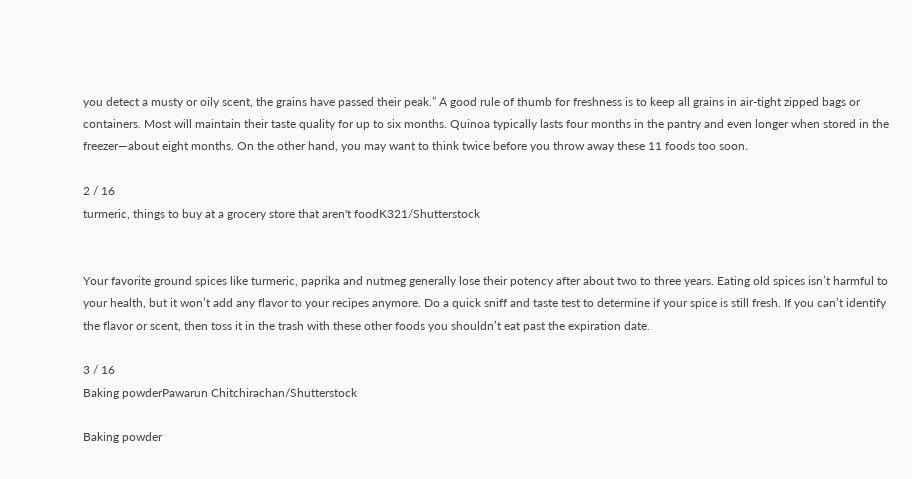you detect a musty or oily scent, the grains have passed their peak.” A good rule of thumb for freshness is to keep all grains in air-tight zipped bags or containers. Most will maintain their taste quality for up to six months. Quinoa typically lasts four months in the pantry and even longer when stored in the freezer—about eight months. On the other hand, you may want to think twice before you throw away these 11 foods too soon.

2 / 16
turmeric, things to buy at a grocery store that aren't foodK321/Shutterstock


Your favorite ground spices like turmeric, paprika and nutmeg generally lose their potency after about two to three years. Eating old spices isn’t harmful to your health, but it won’t add any flavor to your recipes anymore. Do a quick sniff and taste test to determine if your spice is still fresh. If you can’t identify the flavor or scent, then toss it in the trash with these other foods you shouldn’t eat past the expiration date.

3 / 16
Baking powderPawarun Chitchirachan/Shutterstock

Baking powder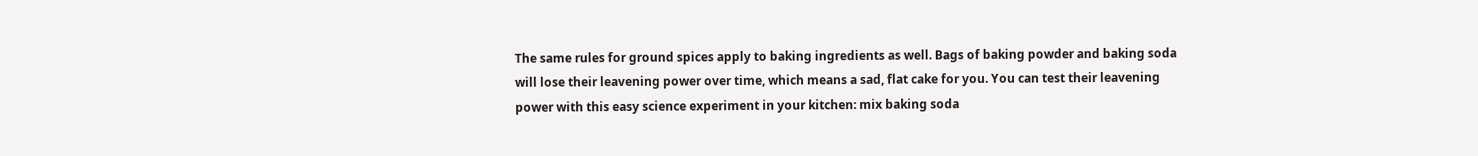The same rules for ground spices apply to baking ingredients as well. Bags of baking powder and baking soda will lose their leavening power over time, which means a sad, flat cake for you. You can test their leavening power with this easy science experiment in your kitchen: mix baking soda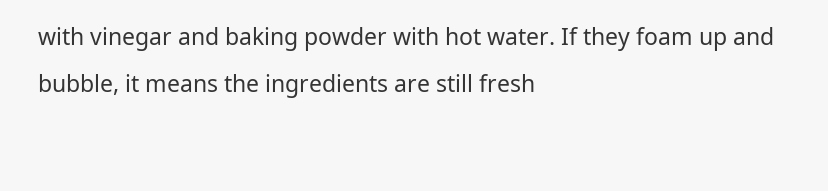with vinegar and baking powder with hot water. If they foam up and bubble, it means the ingredients are still fresh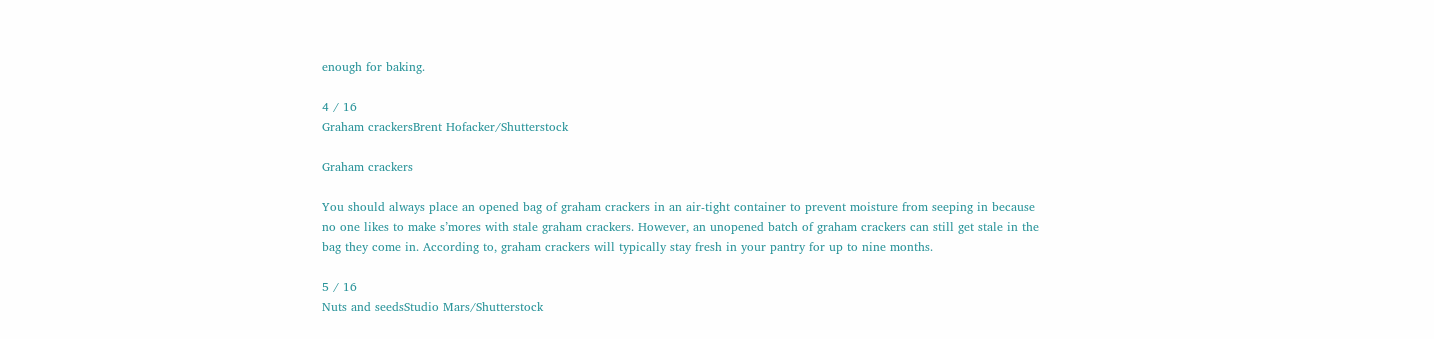enough for baking.

4 / 16
Graham crackersBrent Hofacker/Shutterstock

Graham crackers

You should always place an opened bag of graham crackers in an air-tight container to prevent moisture from seeping in because no one likes to make s’mores with stale graham crackers. However, an unopened batch of graham crackers can still get stale in the bag they come in. According to, graham crackers will typically stay fresh in your pantry for up to nine months.

5 / 16
Nuts and seedsStudio Mars/Shutterstock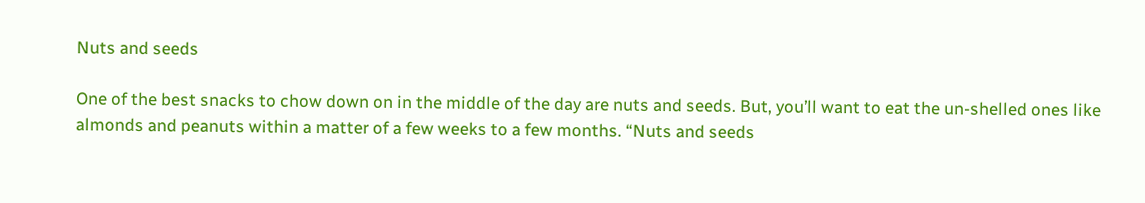Nuts and seeds

One of the best snacks to chow down on in the middle of the day are nuts and seeds. But, you’ll want to eat the un-shelled ones like almonds and peanuts within a matter of a few weeks to a few months. “Nuts and seeds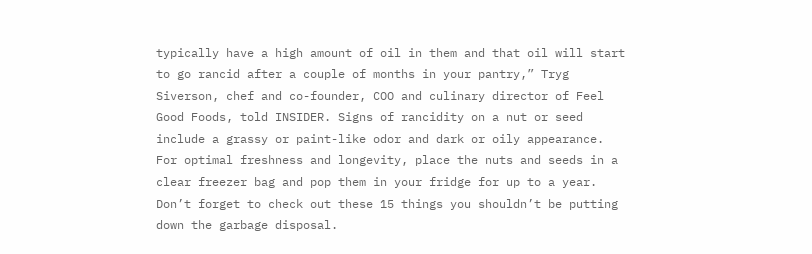typically have a high amount of oil in them and that oil will start to go rancid after a couple of months in your pantry,” Tryg Siverson, chef and co-founder, COO and culinary director of Feel Good Foods, told INSIDER. Signs of rancidity on a nut or seed include a grassy or paint-like odor and dark or oily appearance. For optimal freshness and longevity, place the nuts and seeds in a clear freezer bag and pop them in your fridge for up to a year. Don’t forget to check out these 15 things you shouldn’t be putting down the garbage disposal.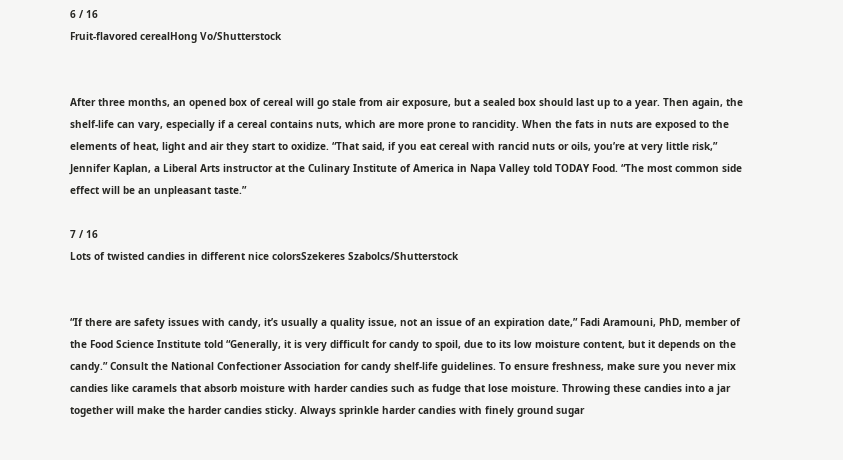6 / 16
Fruit-flavored cerealHong Vo/Shutterstock


After three months, an opened box of cereal will go stale from air exposure, but a sealed box should last up to a year. Then again, the shelf-life can vary, especially if a cereal contains nuts, which are more prone to rancidity. When the fats in nuts are exposed to the elements of heat, light and air they start to oxidize. “That said, if you eat cereal with rancid nuts or oils, you’re at very little risk,” Jennifer Kaplan, a Liberal Arts instructor at the Culinary Institute of America in Napa Valley told TODAY Food. “The most common side effect will be an unpleasant taste.”

7 / 16
Lots of twisted candies in different nice colorsSzekeres Szabolcs/Shutterstock


“If there are safety issues with candy, it’s usually a quality issue, not an issue of an expiration date,” Fadi Aramouni, PhD, member of the Food Science Institute told “Generally, it is very difficult for candy to spoil, due to its low moisture content, but it depends on the candy.” Consult the National Confectioner Association for candy shelf-life guidelines. To ensure freshness, make sure you never mix candies like caramels that absorb moisture with harder candies such as fudge that lose moisture. Throwing these candies into a jar together will make the harder candies sticky. Always sprinkle harder candies with finely ground sugar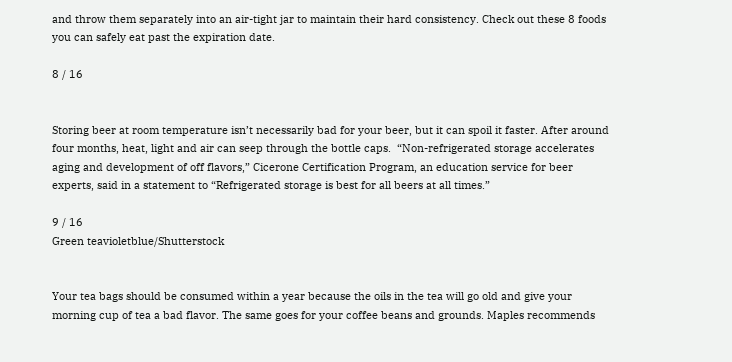and throw them separately into an air-tight jar to maintain their hard consistency. Check out these 8 foods you can safely eat past the expiration date.

8 / 16


Storing beer at room temperature isn’t necessarily bad for your beer, but it can spoil it faster. After around four months, heat, light and air can seep through the bottle caps.  “Non-refrigerated storage accelerates aging and development of off flavors,” Cicerone Certification Program, an education service for beer experts, said in a statement to “Refrigerated storage is best for all beers at all times.”

9 / 16
Green teavioletblue/Shutterstock


Your tea bags should be consumed within a year because the oils in the tea will go old and give your morning cup of tea a bad flavor. The same goes for your coffee beans and grounds. Maples recommends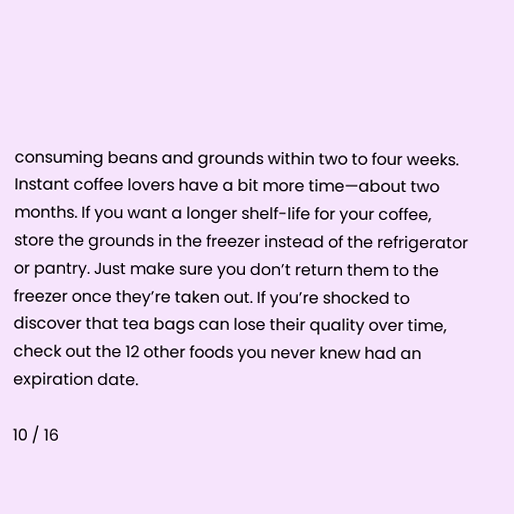consuming beans and grounds within two to four weeks. Instant coffee lovers have a bit more time—about two months. If you want a longer shelf-life for your coffee, store the grounds in the freezer instead of the refrigerator or pantry. Just make sure you don’t return them to the freezer once they’re taken out. If you’re shocked to discover that tea bags can lose their quality over time, check out the 12 other foods you never knew had an expiration date.

10 / 16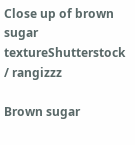Close up of brown sugar textureShutterstock / rangizzz

Brown sugar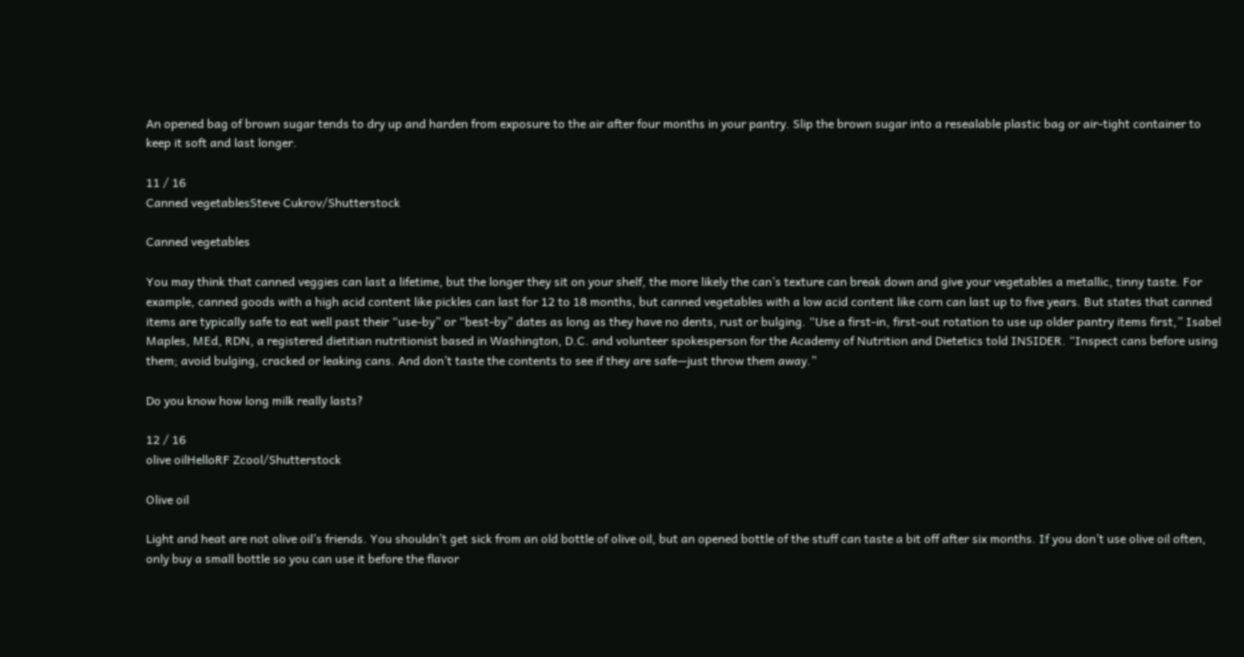An opened bag of brown sugar tends to dry up and harden from exposure to the air after four months in your pantry. Slip the brown sugar into a resealable plastic bag or air-tight container to keep it soft and last longer.

11 / 16
Canned vegetablesSteve Cukrov/Shutterstock

Canned vegetables

You may think that canned veggies can last a lifetime, but the longer they sit on your shelf, the more likely the can’s texture can break down and give your vegetables a metallic, tinny taste. For example, canned goods with a high acid content like pickles can last for 12 to 18 months, but canned vegetables with a low acid content like corn can last up to five years. But states that canned items are typically safe to eat well past their “use-by” or “best-by” dates as long as they have no dents, rust or bulging. “Use a first-in, first-out rotation to use up older pantry items first,” Isabel Maples, MEd, RDN, a registered dietitian nutritionist based in Washington, D.C. and volunteer spokesperson for the Academy of Nutrition and Dietetics told INSIDER. “Inspect cans before using them; avoid bulging, cracked or leaking cans. And don’t taste the contents to see if they are safe—just throw them away.”

Do you know how long milk really lasts?

12 / 16
olive oilHelloRF Zcool/Shutterstock

Olive oil

Light and heat are not olive oil’s friends. You shouldn’t get sick from an old bottle of olive oil, but an opened bottle of the stuff can taste a bit off after six months. If you don’t use olive oil often, only buy a small bottle so you can use it before the flavor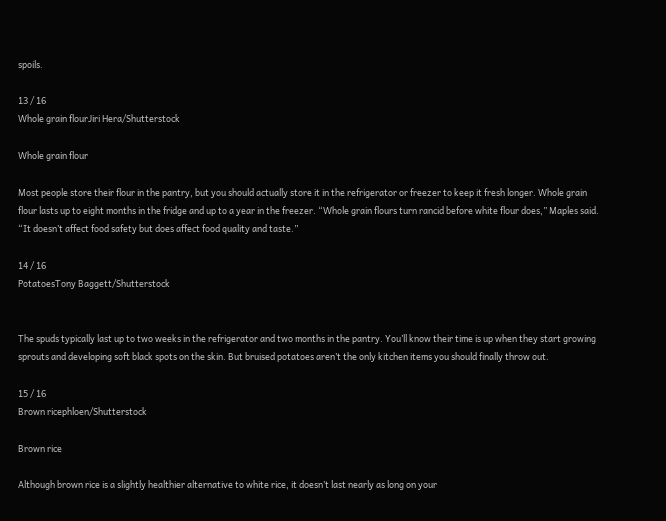spoils.

13 / 16
Whole grain flourJiri Hera/Shutterstock

Whole grain flour

Most people store their flour in the pantry, but you should actually store it in the refrigerator or freezer to keep it fresh longer. Whole grain flour lasts up to eight months in the fridge and up to a year in the freezer. “Whole grain flours turn rancid before white flour does,” Maples said. “It doesn’t affect food safety but does affect food quality and taste.”

14 / 16
PotatoesTony Baggett/Shutterstock


The spuds typically last up to two weeks in the refrigerator and two months in the pantry. You’ll know their time is up when they start growing sprouts and developing soft black spots on the skin. But bruised potatoes aren’t the only kitchen items you should finally throw out.

15 / 16
Brown ricephloen/Shutterstock

Brown rice

Although brown rice is a slightly healthier alternative to white rice, it doesn’t last nearly as long on your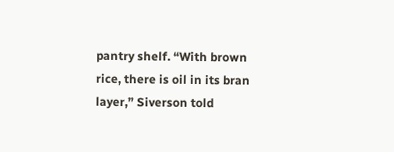pantry shelf. “With brown rice, there is oil in its bran layer,” Siverson told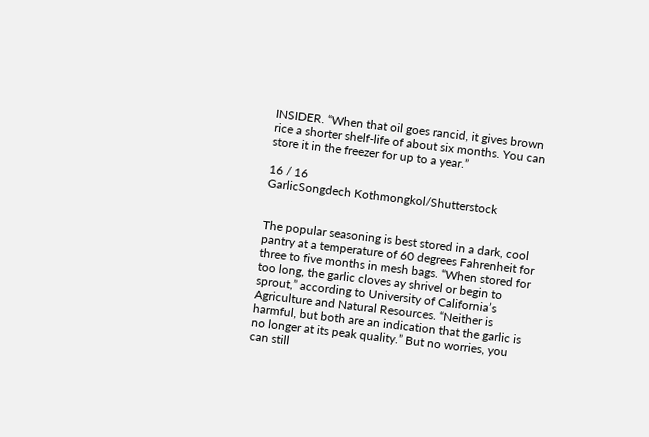INSIDER. “When that oil goes rancid, it gives brown rice a shorter shelf-life of about six months. You can store it in the freezer for up to a year.”

16 / 16
GarlicSongdech Kothmongkol/Shutterstock


The popular seasoning is best stored in a dark, cool pantry at a temperature of 60 degrees Fahrenheit for three to five months in mesh bags. “When stored for too long, the garlic cloves ay shrivel or begin to sprout,” according to University of California’s Agriculture and Natural Resources. “Neither is harmful, but both are an indication that the garlic is no longer at its peak quality.” But no worries, you can still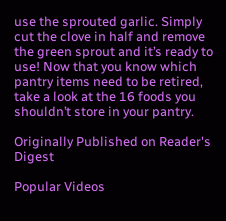use the sprouted garlic. Simply cut the clove in half and remove the green sprout and it’s ready to use! Now that you know which pantry items need to be retired, take a look at the 16 foods you shouldn’t store in your pantry.

Originally Published on Reader's Digest

Popular Videos